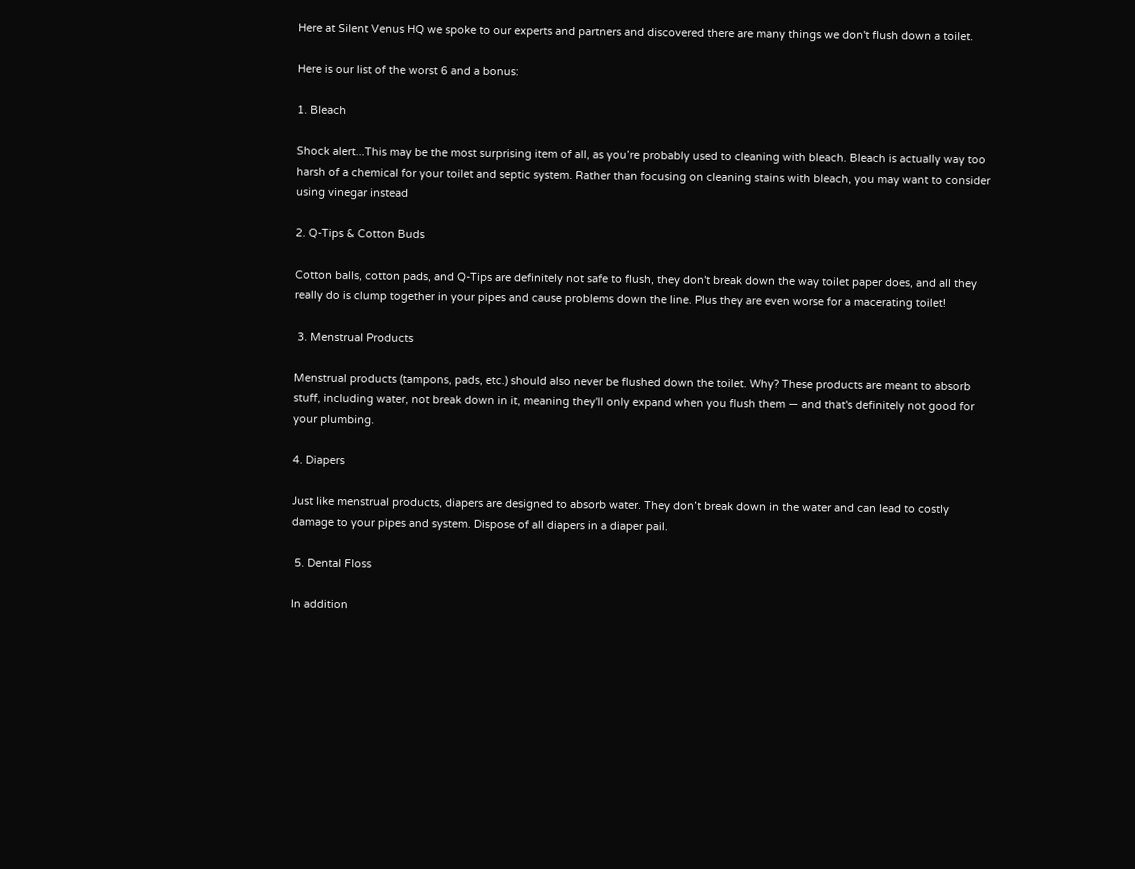Here at Silent Venus HQ we spoke to our experts and partners and discovered there are many things we don't flush down a toilet.

Here is our list of the worst 6 and a bonus:

1. Bleach

Shock alert...This may be the most surprising item of all, as you’re probably used to cleaning with bleach. Bleach is actually way too harsh of a chemical for your toilet and septic system. Rather than focusing on cleaning stains with bleach, you may want to consider using vinegar instead

2. Q-Tips & Cotton Buds

Cotton balls, cotton pads, and Q-Tips are definitely not safe to flush, they don't break down the way toilet paper does, and all they really do is clump together in your pipes and cause problems down the line. Plus they are even worse for a macerating toilet!

 3. Menstrual Products

Menstrual products (tampons, pads, etc.) should also never be flushed down the toilet. Why? These products are meant to absorb stuff, including water, not break down in it, meaning they'll only expand when you flush them — and that's definitely not good for your plumbing.

4. Diapers

Just like menstrual products, diapers are designed to absorb water. They don’t break down in the water and can lead to costly damage to your pipes and system. Dispose of all diapers in a diaper pail.

 5. Dental Floss

In addition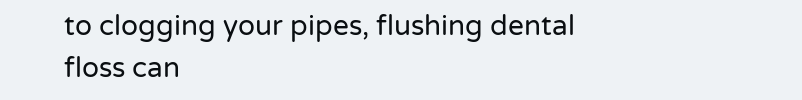to clogging your pipes, flushing dental floss can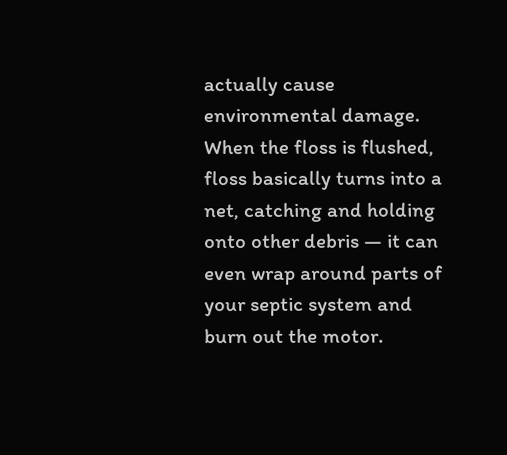actually cause environmental damage. When the floss is flushed, floss basically turns into a net, catching and holding onto other debris — it can even wrap around parts of your septic system and burn out the motor.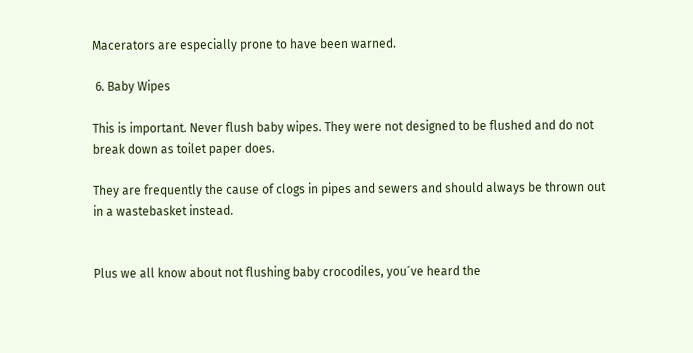Macerators are especially prone to have been warned.

 6. Baby Wipes

This is important. Never flush baby wipes. They were not designed to be flushed and do not break down as toilet paper does.

They are frequently the cause of clogs in pipes and sewers and should always be thrown out in a wastebasket instead.


Plus we all know about not flushing baby crocodiles, you´ve heard the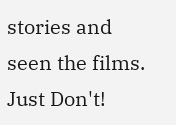stories and seen the films. Just Don't!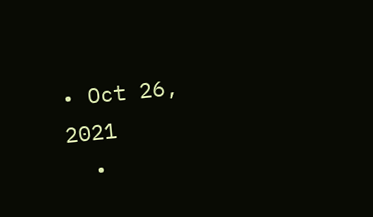• Oct 26, 2021
  •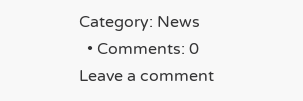Category: News
  • Comments: 0
Leave a comment